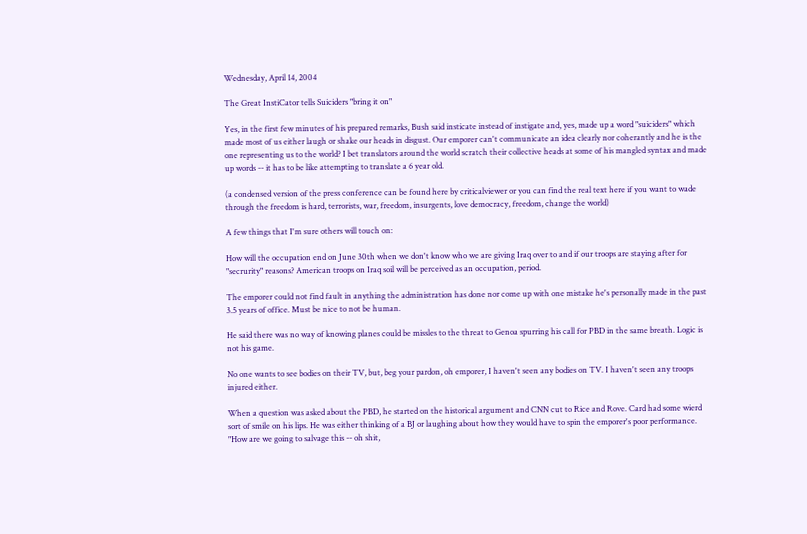Wednesday, April 14, 2004

The Great InstiCator tells Suiciders "bring it on"

Yes, in the first few minutes of his prepared remarks, Bush said insticate instead of instigate and, yes, made up a word "suiciders" which made most of us either laugh or shake our heads in disgust. Our emporer can't communicate an idea clearly nor coherantly and he is the one representing us to the world? I bet translators around the world scratch their collective heads at some of his mangled syntax and made up words -- it has to be like attempting to translate a 6 year old.

(a condensed version of the press conference can be found here by criticalviewer or you can find the real text here if you want to wade through the freedom is hard, terrorists, war, freedom, insurgents, love democracy, freedom, change the world)

A few things that I'm sure others will touch on:

How will the occupation end on June 30th when we don't know who we are giving Iraq over to and if our troops are staying after for "secrurity" reasons? American troops on Iraq soil will be perceived as an occupation, period.

The emporer could not find fault in anything the administration has done nor come up with one mistake he's personally made in the past 3.5 years of office. Must be nice to not be human.

He said there was no way of knowing planes could be missles to the threat to Genoa spurring his call for PBD in the same breath. Logic is not his game.

No one wants to see bodies on their TV, but, beg your pardon, oh emporer, I haven't seen any bodies on TV. I haven't seen any troops injured either.

When a question was asked about the PBD, he started on the historical argument and CNN cut to Rice and Rove. Card had some wierd sort of smile on his lips. He was either thinking of a BJ or laughing about how they would have to spin the emporer's poor performance. "How are we going to salvage this -- oh shit,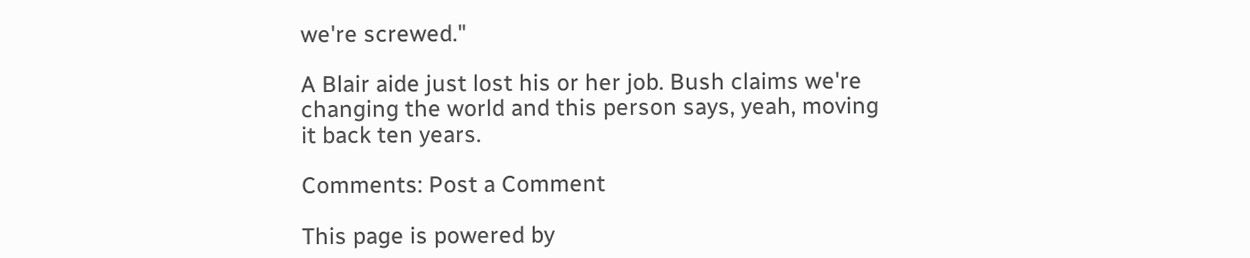we're screwed."

A Blair aide just lost his or her job. Bush claims we're changing the world and this person says, yeah, moving it back ten years.

Comments: Post a Comment

This page is powered by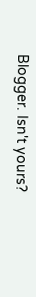Blogger. Isn't yours?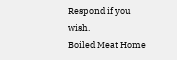Respond if you wish.
Boiled Meat Home